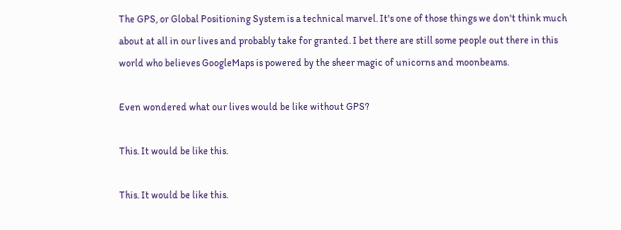The GPS, or Global Positioning System is a technical marvel. It's one of those things we don't think much about at all in our lives and probably take for granted. I bet there are still some people out there in this world who believes GoogleMaps is powered by the sheer magic of unicorns and moonbeams.

Even wondered what our lives would be like without GPS?

This. It would be like this.

This. It would be like this.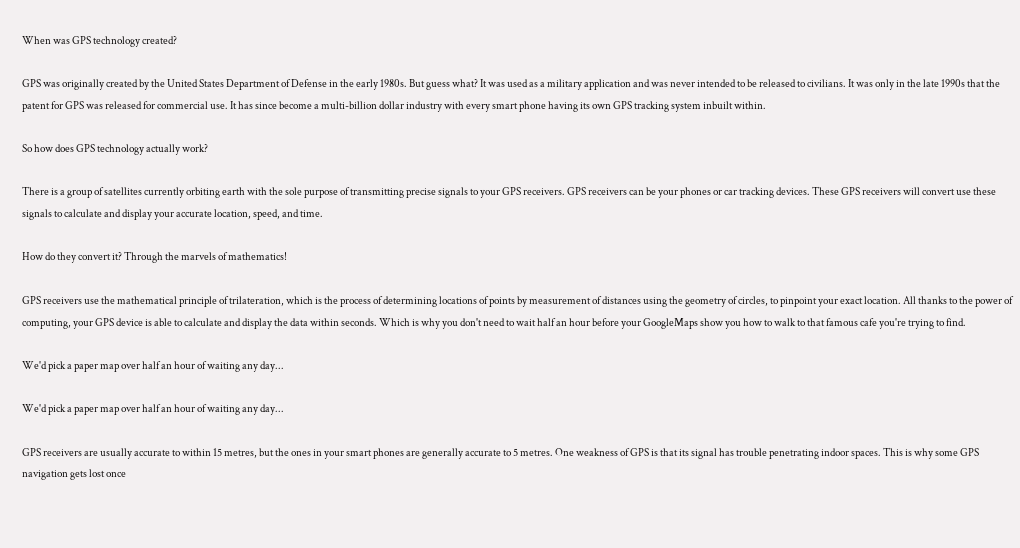When was GPS technology created?

GPS was originally created by the United States Department of Defense in the early 1980s. But guess what? It was used as a military application and was never intended to be released to civilians. It was only in the late 1990s that the patent for GPS was released for commercial use. It has since become a multi-billion dollar industry with every smart phone having its own GPS tracking system inbuilt within.

So how does GPS technology actually work?

There is a group of satellites currently orbiting earth with the sole purpose of transmitting precise signals to your GPS receivers. GPS receivers can be your phones or car tracking devices. These GPS receivers will convert use these signals to calculate and display your accurate location, speed, and time.

How do they convert it? Through the marvels of mathematics!

GPS receivers use the mathematical principle of trilateration, which is the process of determining locations of points by measurement of distances using the geometry of circles, to pinpoint your exact location. All thanks to the power of computing, your GPS device is able to calculate and display the data within seconds. Which is why you don't need to wait half an hour before your GoogleMaps show you how to walk to that famous cafe you're trying to find.

We'd pick a paper map over half an hour of waiting any day...

We'd pick a paper map over half an hour of waiting any day...

GPS receivers are usually accurate to within 15 metres, but the ones in your smart phones are generally accurate to 5 metres. One weakness of GPS is that its signal has trouble penetrating indoor spaces. This is why some GPS navigation gets lost once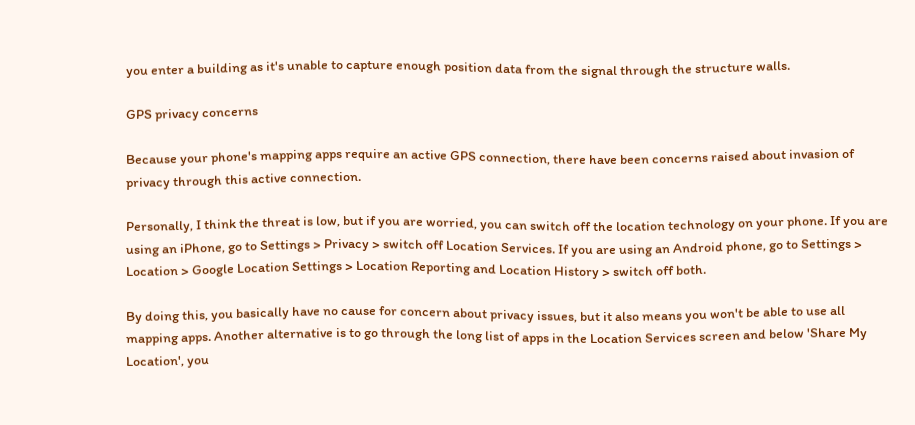you enter a building as it's unable to capture enough position data from the signal through the structure walls.

GPS privacy concerns

Because your phone's mapping apps require an active GPS connection, there have been concerns raised about invasion of privacy through this active connection.

Personally, I think the threat is low, but if you are worried, you can switch off the location technology on your phone. If you are using an iPhone, go to Settings > Privacy > switch off Location Services. If you are using an Android phone, go to Settings > Location > Google Location Settings > Location Reporting and Location History > switch off both.

By doing this, you basically have no cause for concern about privacy issues, but it also means you won't be able to use all mapping apps. Another alternative is to go through the long list of apps in the Location Services screen and below 'Share My Location', you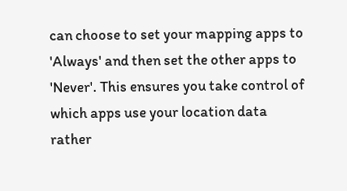can choose to set your mapping apps to 'Always' and then set the other apps to 'Never'. This ensures you take control of which apps use your location data rather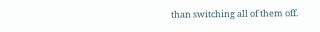than switching all of them off.